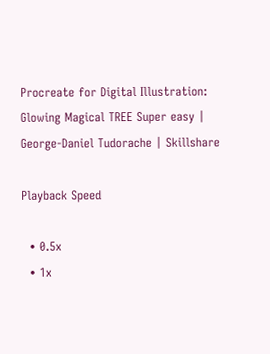Procreate for Digital Illustration: Glowing Magical TREE Super easy | George-Daniel Tudorache | Skillshare

Playback Speed

  • 0.5x
  • 1x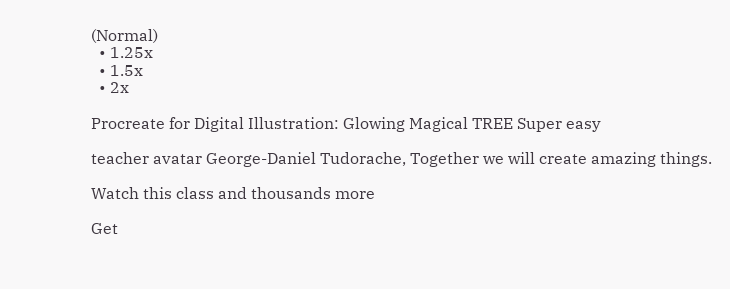(Normal)
  • 1.25x
  • 1.5x
  • 2x

Procreate for Digital Illustration: Glowing Magical TREE Super easy

teacher avatar George-Daniel Tudorache, Together we will create amazing things.

Watch this class and thousands more

Get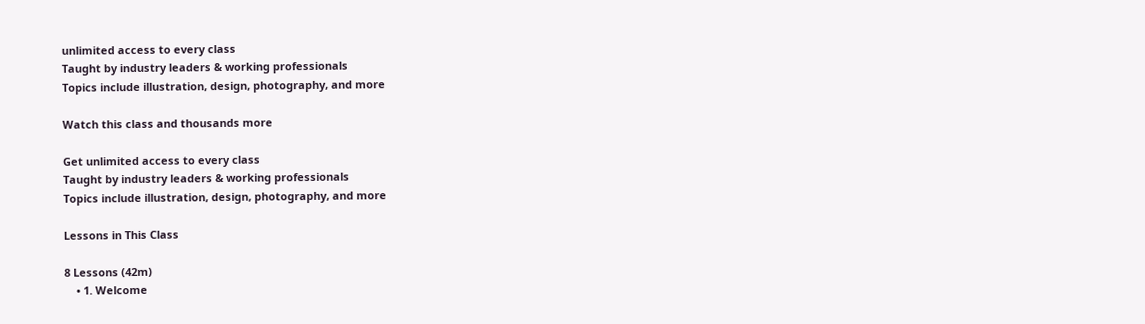unlimited access to every class
Taught by industry leaders & working professionals
Topics include illustration, design, photography, and more

Watch this class and thousands more

Get unlimited access to every class
Taught by industry leaders & working professionals
Topics include illustration, design, photography, and more

Lessons in This Class

8 Lessons (42m)
    • 1. Welcome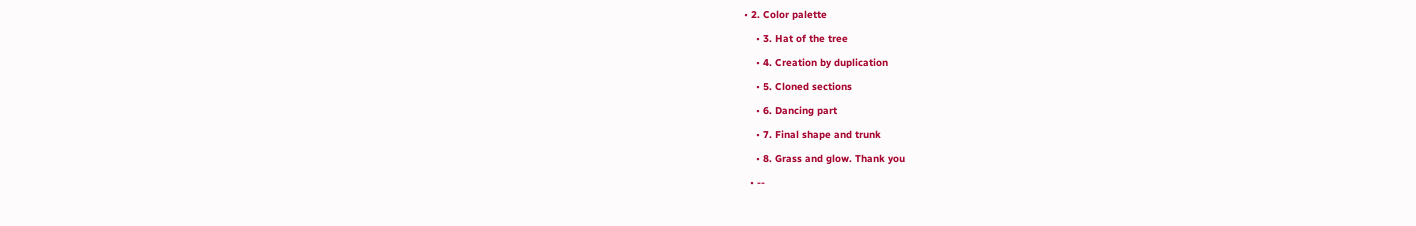• 2. Color palette

    • 3. Hat of the tree

    • 4. Creation by duplication

    • 5. Cloned sections

    • 6. Dancing part

    • 7. Final shape and trunk

    • 8. Grass and glow. Thank you

  • --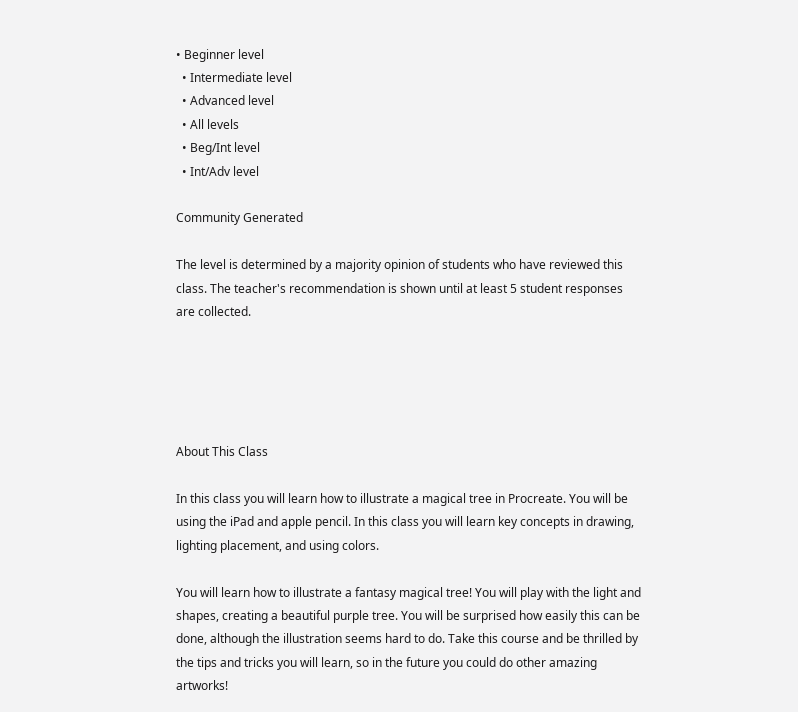• Beginner level
  • Intermediate level
  • Advanced level
  • All levels
  • Beg/Int level
  • Int/Adv level

Community Generated

The level is determined by a majority opinion of students who have reviewed this class. The teacher's recommendation is shown until at least 5 student responses are collected.





About This Class

In this class you will learn how to illustrate a magical tree in Procreate. You will be using the iPad and apple pencil. In this class you will learn key concepts in drawing, lighting placement, and using colors.

You will learn how to illustrate a fantasy magical tree! You will play with the light and shapes, creating a beautiful purple tree. You will be surprised how easily this can be done, although the illustration seems hard to do. Take this course and be thrilled by the tips and tricks you will learn, so in the future you could do other amazing artworks!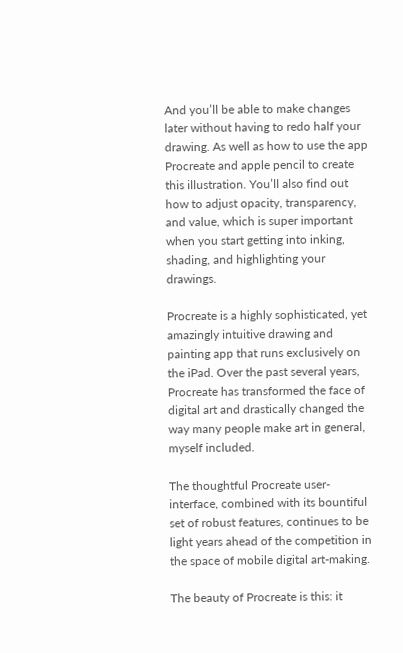And you’ll be able to make changes later without having to redo half your drawing. As well as how to use the app Procreate and apple pencil to create this illustration. You’ll also find out how to adjust opacity, transparency, and value, which is super important when you start getting into inking, shading, and highlighting your drawings.

Procreate is a highly sophisticated, yet amazingly intuitive drawing and painting app that runs exclusively on the iPad. Over the past several years, Procreate has transformed the face of digital art and drastically changed the way many people make art in general, myself included.

The thoughtful Procreate user-interface, combined with its bountiful set of robust features, continues to be light years ahead of the competition in the space of mobile digital art-making.

The beauty of Procreate is this: it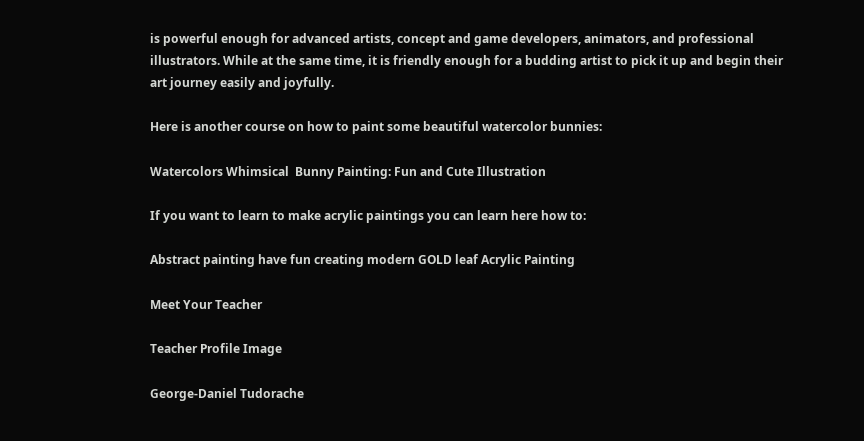is powerful enough for advanced artists, concept and game developers, animators, and professional illustrators. While at the same time, it is friendly enough for a budding artist to pick it up and begin their art journey easily and joyfully.

Here is another course on how to paint some beautiful watercolor bunnies:

Watercolors Whimsical  Bunny Painting: Fun and Cute Illustration

If you want to learn to make acrylic paintings you can learn here how to:

Abstract painting have fun creating modern GOLD leaf Acrylic Painting

Meet Your Teacher

Teacher Profile Image

George-Daniel Tudorache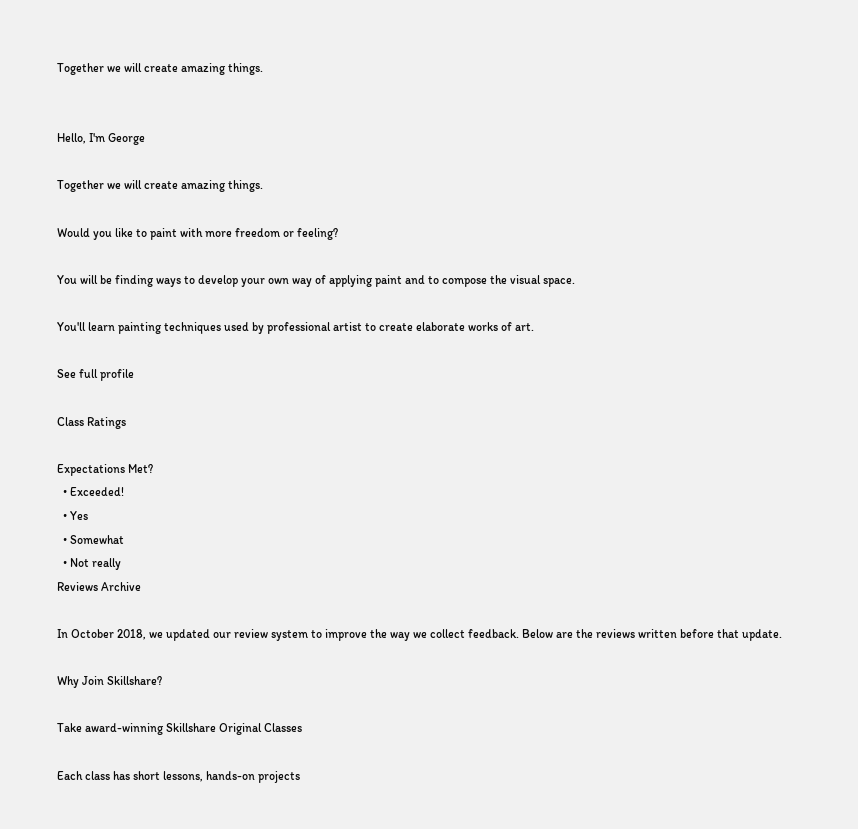Together we will create amazing things.


Hello, I'm George

Together we will create amazing things.

Would you like to paint with more freedom or feeling?

You will be finding ways to develop your own way of applying paint and to compose the visual space.

You'll learn painting techniques used by professional artist to create elaborate works of art.

See full profile

Class Ratings

Expectations Met?
  • Exceeded!
  • Yes
  • Somewhat
  • Not really
Reviews Archive

In October 2018, we updated our review system to improve the way we collect feedback. Below are the reviews written before that update.

Why Join Skillshare?

Take award-winning Skillshare Original Classes

Each class has short lessons, hands-on projects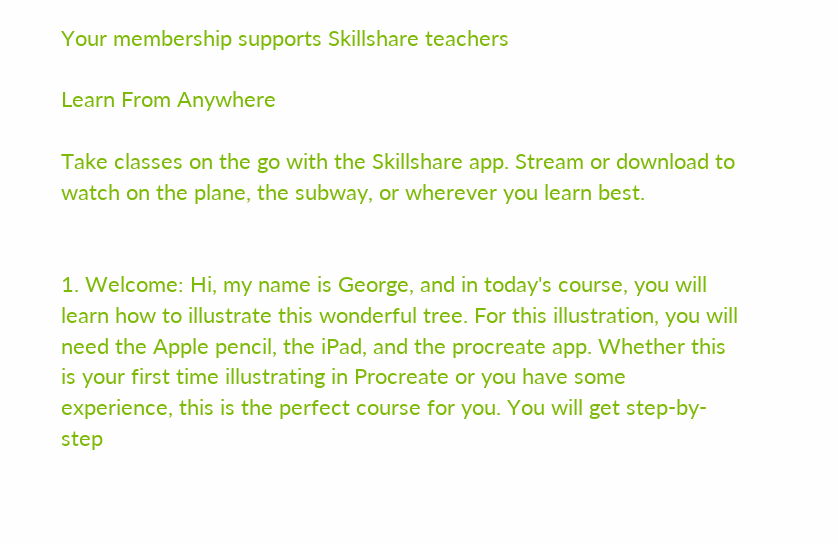Your membership supports Skillshare teachers

Learn From Anywhere

Take classes on the go with the Skillshare app. Stream or download to watch on the plane, the subway, or wherever you learn best.


1. Welcome: Hi, my name is George, and in today's course, you will learn how to illustrate this wonderful tree. For this illustration, you will need the Apple pencil, the iPad, and the procreate app. Whether this is your first time illustrating in Procreate or you have some experience, this is the perfect course for you. You will get step-by-step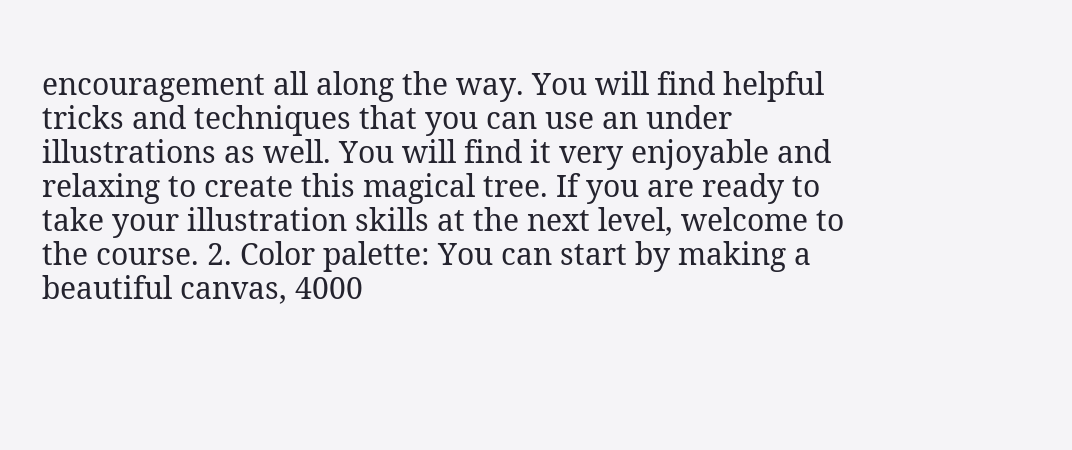encouragement all along the way. You will find helpful tricks and techniques that you can use an under illustrations as well. You will find it very enjoyable and relaxing to create this magical tree. If you are ready to take your illustration skills at the next level, welcome to the course. 2. Color palette: You can start by making a beautiful canvas, 4000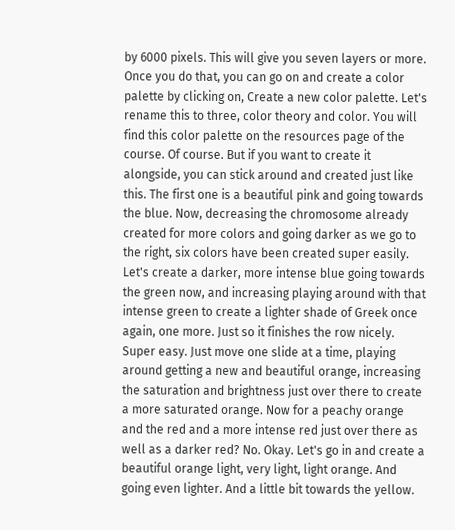by 6000 pixels. This will give you seven layers or more. Once you do that, you can go on and create a color palette by clicking on, Create a new color palette. Let's rename this to three, color theory and color. You will find this color palette on the resources page of the course. Of course. But if you want to create it alongside, you can stick around and created just like this. The first one is a beautiful pink and going towards the blue. Now, decreasing the chromosome already created for more colors and going darker as we go to the right, six colors have been created super easily. Let's create a darker, more intense blue going towards the green now, and increasing playing around with that intense green to create a lighter shade of Greek once again, one more. Just so it finishes the row nicely. Super easy. Just move one slide at a time, playing around getting a new and beautiful orange, increasing the saturation and brightness just over there to create a more saturated orange. Now for a peachy orange and the red and a more intense red just over there as well as a darker red? No. Okay. Let's go in and create a beautiful orange light, very light, light orange. And going even lighter. And a little bit towards the yellow.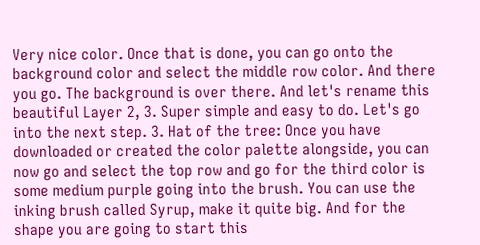Very nice color. Once that is done, you can go onto the background color and select the middle row color. And there you go. The background is over there. And let's rename this beautiful Layer 2, 3. Super simple and easy to do. Let's go into the next step. 3. Hat of the tree: Once you have downloaded or created the color palette alongside, you can now go and select the top row and go for the third color is some medium purple going into the brush. You can use the inking brush called Syrup, make it quite big. And for the shape you are going to start this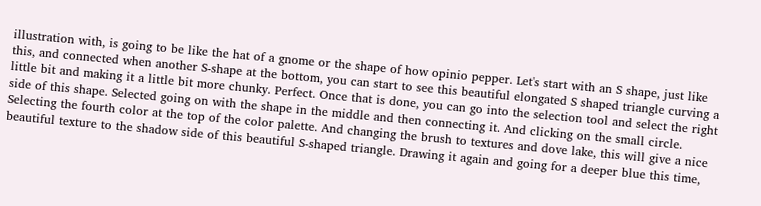illustration with, is going to be like the hat of a gnome or the shape of how opinio pepper. Let's start with an S shape, just like this, and connected when another S-shape at the bottom, you can start to see this beautiful elongated S shaped triangle curving a little bit and making it a little bit more chunky. Perfect. Once that is done, you can go into the selection tool and select the right side of this shape. Selected going on with the shape in the middle and then connecting it. And clicking on the small circle. Selecting the fourth color at the top of the color palette. And changing the brush to textures and dove lake, this will give a nice beautiful texture to the shadow side of this beautiful S-shaped triangle. Drawing it again and going for a deeper blue this time,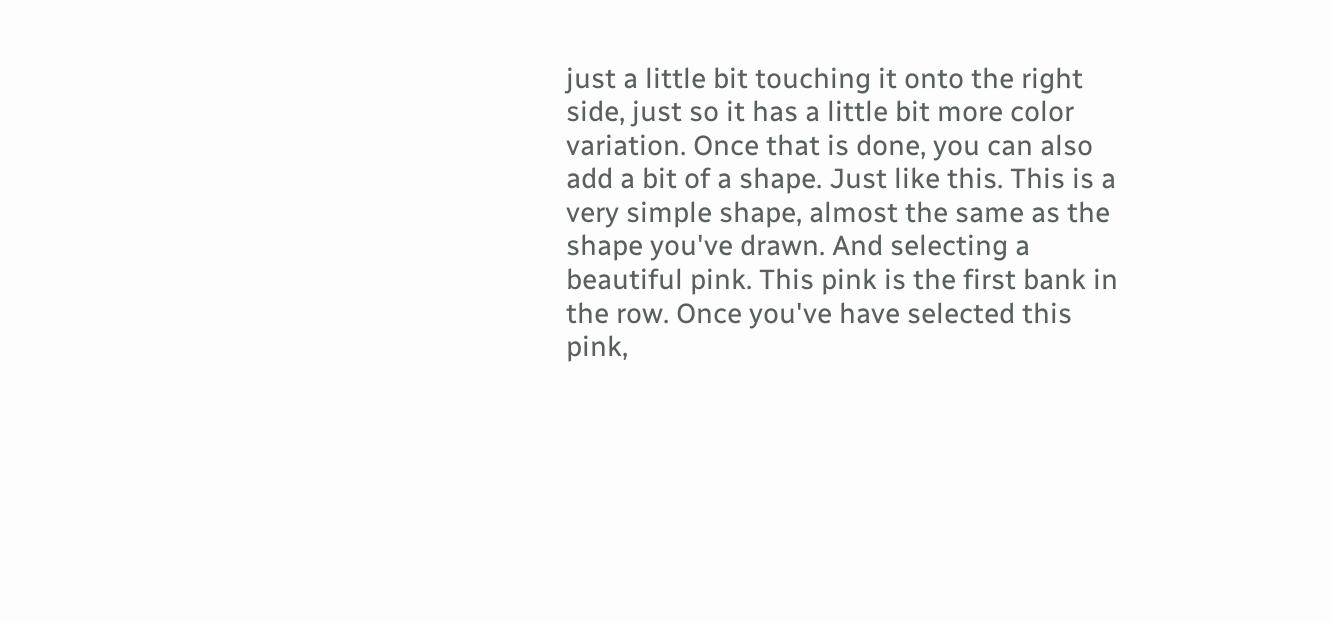just a little bit touching it onto the right side, just so it has a little bit more color variation. Once that is done, you can also add a bit of a shape. Just like this. This is a very simple shape, almost the same as the shape you've drawn. And selecting a beautiful pink. This pink is the first bank in the row. Once you've have selected this pink,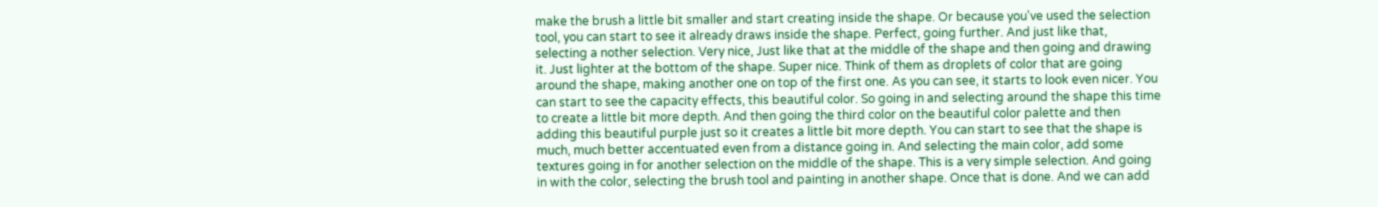make the brush a little bit smaller and start creating inside the shape. Or because you've used the selection tool, you can start to see it already draws inside the shape. Perfect, going further. And just like that, selecting a nother selection. Very nice, Just like that at the middle of the shape and then going and drawing it. Just lighter at the bottom of the shape. Super nice. Think of them as droplets of color that are going around the shape, making another one on top of the first one. As you can see, it starts to look even nicer. You can start to see the capacity effects, this beautiful color. So going in and selecting around the shape this time to create a little bit more depth. And then going the third color on the beautiful color palette and then adding this beautiful purple just so it creates a little bit more depth. You can start to see that the shape is much, much better accentuated even from a distance going in. And selecting the main color, add some textures going in for another selection on the middle of the shape. This is a very simple selection. And going in with the color, selecting the brush tool and painting in another shape. Once that is done. And we can add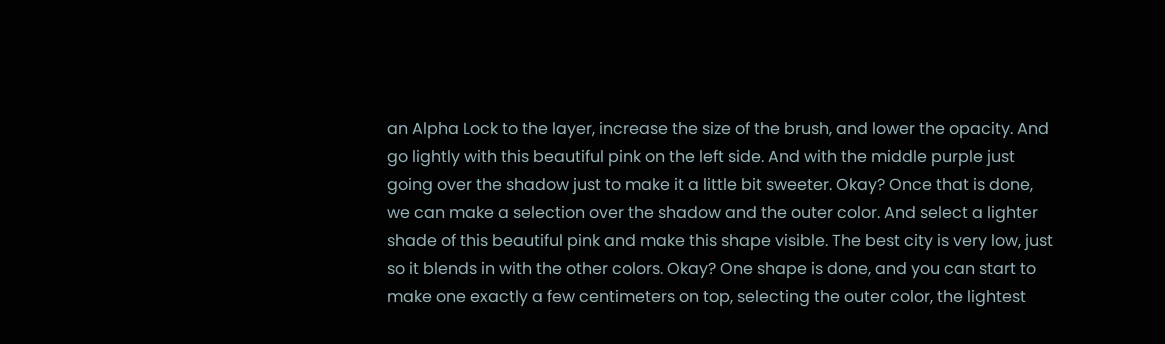an Alpha Lock to the layer, increase the size of the brush, and lower the opacity. And go lightly with this beautiful pink on the left side. And with the middle purple just going over the shadow just to make it a little bit sweeter. Okay? Once that is done, we can make a selection over the shadow and the outer color. And select a lighter shade of this beautiful pink and make this shape visible. The best city is very low, just so it blends in with the other colors. Okay? One shape is done, and you can start to make one exactly a few centimeters on top, selecting the outer color, the lightest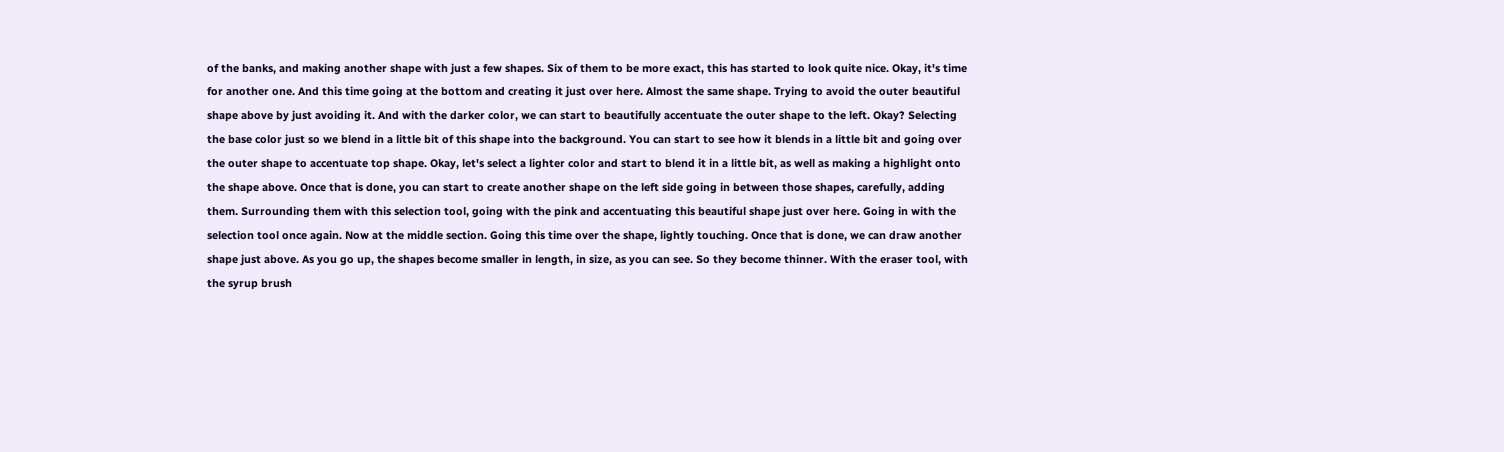of the banks, and making another shape with just a few shapes. Six of them to be more exact, this has started to look quite nice. Okay, it's time for another one. And this time going at the bottom and creating it just over here. Almost the same shape. Trying to avoid the outer beautiful shape above by just avoiding it. And with the darker color, we can start to beautifully accentuate the outer shape to the left. Okay? Selecting the base color just so we blend in a little bit of this shape into the background. You can start to see how it blends in a little bit and going over the outer shape to accentuate top shape. Okay, let's select a lighter color and start to blend it in a little bit, as well as making a highlight onto the shape above. Once that is done, you can start to create another shape on the left side going in between those shapes, carefully, adding them. Surrounding them with this selection tool, going with the pink and accentuating this beautiful shape just over here. Going in with the selection tool once again. Now at the middle section. Going this time over the shape, lightly touching. Once that is done, we can draw another shape just above. As you go up, the shapes become smaller in length, in size, as you can see. So they become thinner. With the eraser tool, with the syrup brush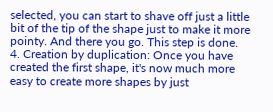selected, you can start to shave off just a little bit of the tip of the shape just to make it more pointy. And there you go. This step is done. 4. Creation by duplication: Once you have created the first shape, it's now much more easy to create more shapes by just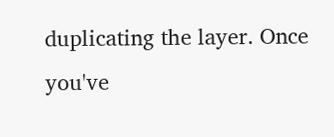duplicating the layer. Once you've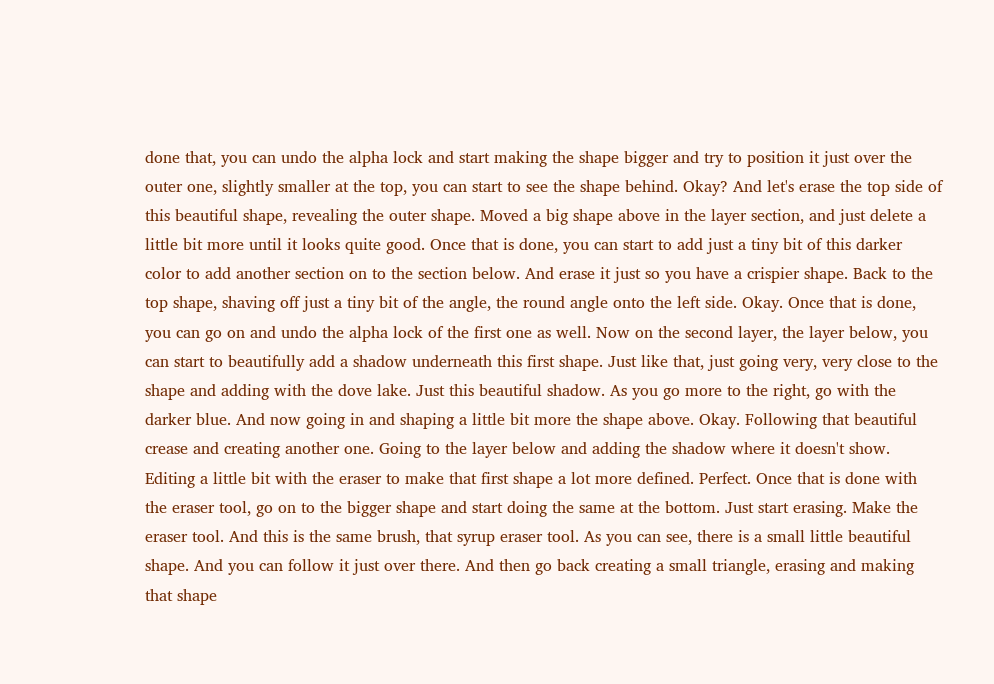done that, you can undo the alpha lock and start making the shape bigger and try to position it just over the outer one, slightly smaller at the top, you can start to see the shape behind. Okay? And let's erase the top side of this beautiful shape, revealing the outer shape. Moved a big shape above in the layer section, and just delete a little bit more until it looks quite good. Once that is done, you can start to add just a tiny bit of this darker color to add another section on to the section below. And erase it just so you have a crispier shape. Back to the top shape, shaving off just a tiny bit of the angle, the round angle onto the left side. Okay. Once that is done, you can go on and undo the alpha lock of the first one as well. Now on the second layer, the layer below, you can start to beautifully add a shadow underneath this first shape. Just like that, just going very, very close to the shape and adding with the dove lake. Just this beautiful shadow. As you go more to the right, go with the darker blue. And now going in and shaping a little bit more the shape above. Okay. Following that beautiful crease and creating another one. Going to the layer below and adding the shadow where it doesn't show. Editing a little bit with the eraser to make that first shape a lot more defined. Perfect. Once that is done with the eraser tool, go on to the bigger shape and start doing the same at the bottom. Just start erasing. Make the eraser tool. And this is the same brush, that syrup eraser tool. As you can see, there is a small little beautiful shape. And you can follow it just over there. And then go back creating a small triangle, erasing and making that shape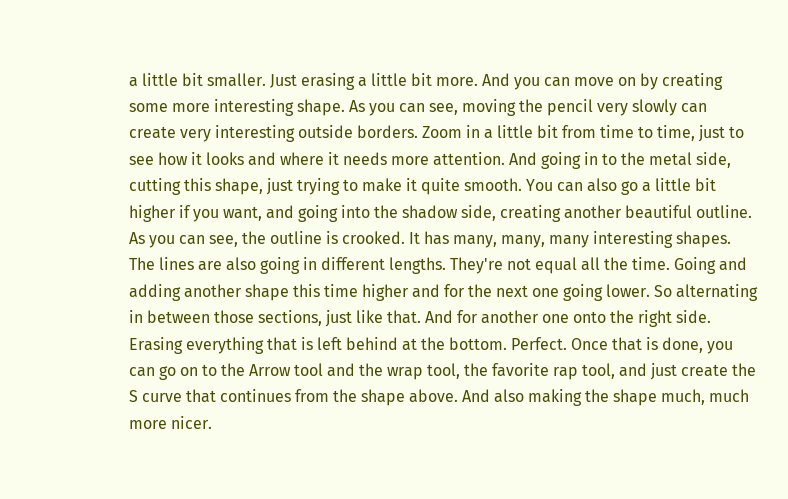a little bit smaller. Just erasing a little bit more. And you can move on by creating some more interesting shape. As you can see, moving the pencil very slowly can create very interesting outside borders. Zoom in a little bit from time to time, just to see how it looks and where it needs more attention. And going in to the metal side, cutting this shape, just trying to make it quite smooth. You can also go a little bit higher if you want, and going into the shadow side, creating another beautiful outline. As you can see, the outline is crooked. It has many, many, many interesting shapes. The lines are also going in different lengths. They're not equal all the time. Going and adding another shape this time higher and for the next one going lower. So alternating in between those sections, just like that. And for another one onto the right side. Erasing everything that is left behind at the bottom. Perfect. Once that is done, you can go on to the Arrow tool and the wrap tool, the favorite rap tool, and just create the S curve that continues from the shape above. And also making the shape much, much more nicer.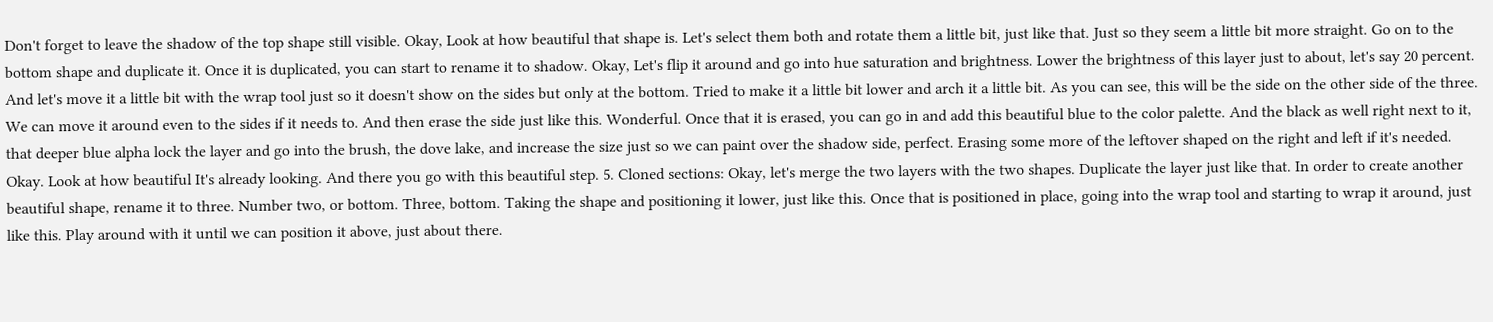Don't forget to leave the shadow of the top shape still visible. Okay, Look at how beautiful that shape is. Let's select them both and rotate them a little bit, just like that. Just so they seem a little bit more straight. Go on to the bottom shape and duplicate it. Once it is duplicated, you can start to rename it to shadow. Okay, Let's flip it around and go into hue saturation and brightness. Lower the brightness of this layer just to about, let's say 20 percent. And let's move it a little bit with the wrap tool just so it doesn't show on the sides but only at the bottom. Tried to make it a little bit lower and arch it a little bit. As you can see, this will be the side on the other side of the three. We can move it around even to the sides if it needs to. And then erase the side just like this. Wonderful. Once that it is erased, you can go in and add this beautiful blue to the color palette. And the black as well right next to it, that deeper blue alpha lock the layer and go into the brush, the dove lake, and increase the size just so we can paint over the shadow side, perfect. Erasing some more of the leftover shaped on the right and left if it's needed. Okay. Look at how beautiful It's already looking. And there you go with this beautiful step. 5. Cloned sections: Okay, let's merge the two layers with the two shapes. Duplicate the layer just like that. In order to create another beautiful shape, rename it to three. Number two, or bottom. Three, bottom. Taking the shape and positioning it lower, just like this. Once that is positioned in place, going into the wrap tool and starting to wrap it around, just like this. Play around with it until we can position it above, just about there.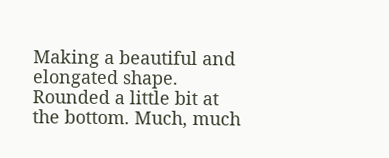Making a beautiful and elongated shape. Rounded a little bit at the bottom. Much, much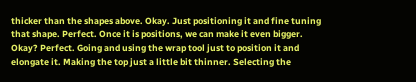thicker than the shapes above. Okay. Just positioning it and fine tuning that shape. Perfect. Once it is positions, we can make it even bigger. Okay? Perfect. Going and using the wrap tool just to position it and elongate it. Making the top just a little bit thinner. Selecting the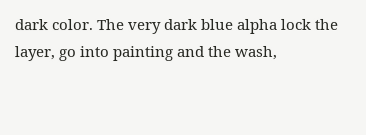dark color. The very dark blue alpha lock the layer, go into painting and the wash,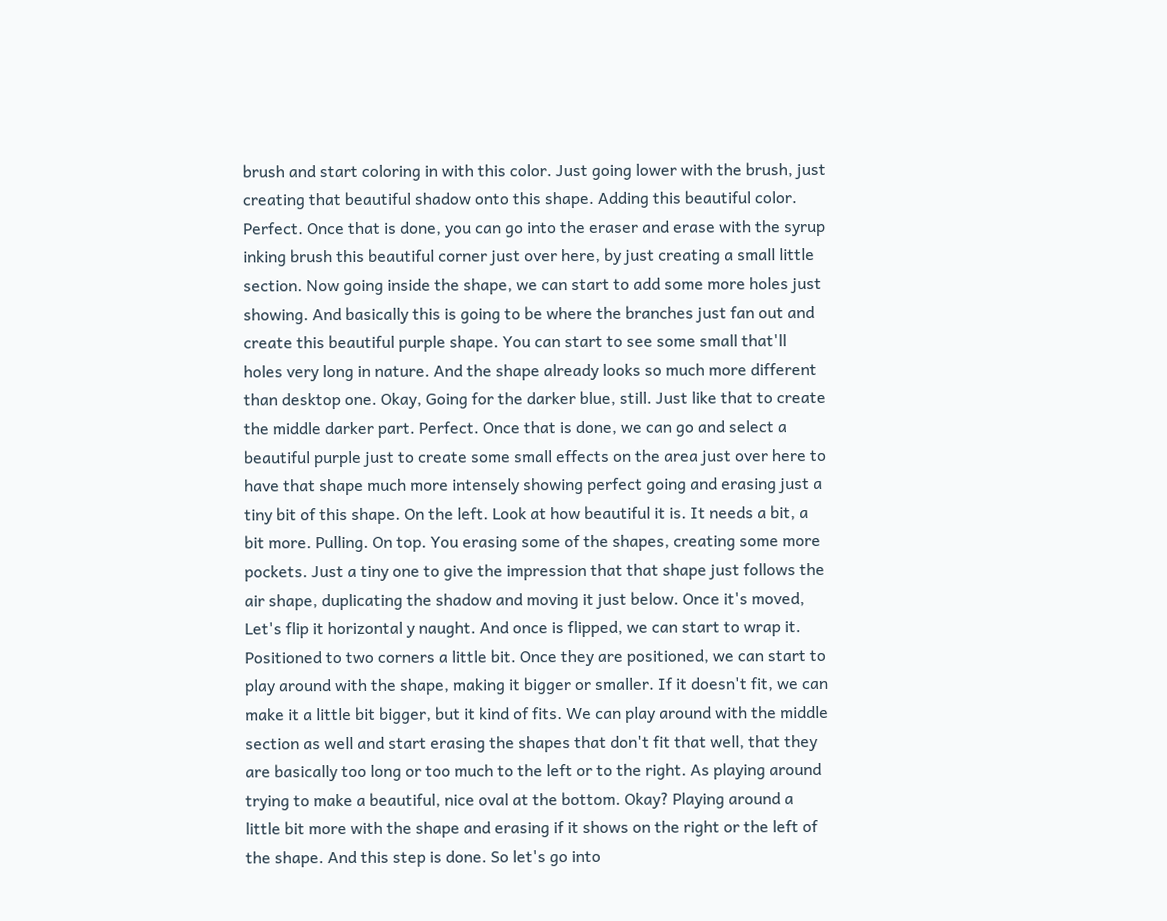brush and start coloring in with this color. Just going lower with the brush, just creating that beautiful shadow onto this shape. Adding this beautiful color. Perfect. Once that is done, you can go into the eraser and erase with the syrup inking brush this beautiful corner just over here, by just creating a small little section. Now going inside the shape, we can start to add some more holes just showing. And basically this is going to be where the branches just fan out and create this beautiful purple shape. You can start to see some small that'll holes very long in nature. And the shape already looks so much more different than desktop one. Okay, Going for the darker blue, still. Just like that to create the middle darker part. Perfect. Once that is done, we can go and select a beautiful purple just to create some small effects on the area just over here to have that shape much more intensely showing perfect going and erasing just a tiny bit of this shape. On the left. Look at how beautiful it is. It needs a bit, a bit more. Pulling. On top. You erasing some of the shapes, creating some more pockets. Just a tiny one to give the impression that that shape just follows the air shape, duplicating the shadow and moving it just below. Once it's moved, Let's flip it horizontal y naught. And once is flipped, we can start to wrap it. Positioned to two corners a little bit. Once they are positioned, we can start to play around with the shape, making it bigger or smaller. If it doesn't fit, we can make it a little bit bigger, but it kind of fits. We can play around with the middle section as well and start erasing the shapes that don't fit that well, that they are basically too long or too much to the left or to the right. As playing around trying to make a beautiful, nice oval at the bottom. Okay? Playing around a little bit more with the shape and erasing if it shows on the right or the left of the shape. And this step is done. So let's go into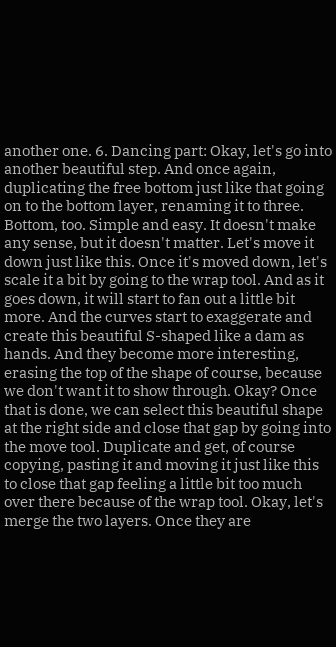another one. 6. Dancing part: Okay, let's go into another beautiful step. And once again, duplicating the free bottom just like that going on to the bottom layer, renaming it to three. Bottom, too. Simple and easy. It doesn't make any sense, but it doesn't matter. Let's move it down just like this. Once it's moved down, let's scale it a bit by going to the wrap tool. And as it goes down, it will start to fan out a little bit more. And the curves start to exaggerate and create this beautiful S-shaped like a dam as hands. And they become more interesting, erasing the top of the shape of course, because we don't want it to show through. Okay? Once that is done, we can select this beautiful shape at the right side and close that gap by going into the move tool. Duplicate and get, of course copying, pasting it and moving it just like this to close that gap feeling a little bit too much over there because of the wrap tool. Okay, let's merge the two layers. Once they are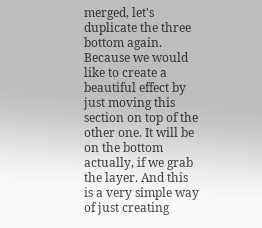merged, let's duplicate the three bottom again. Because we would like to create a beautiful effect by just moving this section on top of the other one. It will be on the bottom actually, if we grab the layer. And this is a very simple way of just creating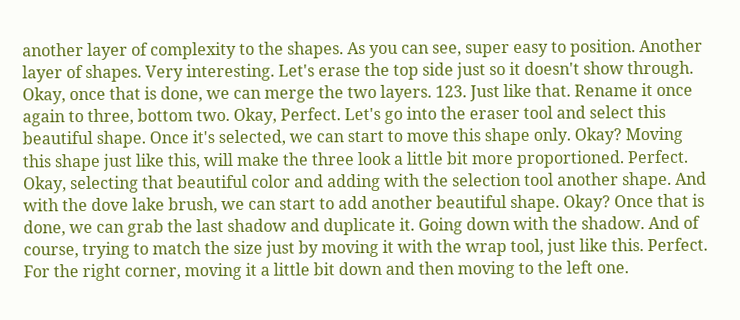another layer of complexity to the shapes. As you can see, super easy to position. Another layer of shapes. Very interesting. Let's erase the top side just so it doesn't show through. Okay, once that is done, we can merge the two layers. 123. Just like that. Rename it once again to three, bottom two. Okay, Perfect. Let's go into the eraser tool and select this beautiful shape. Once it's selected, we can start to move this shape only. Okay? Moving this shape just like this, will make the three look a little bit more proportioned. Perfect. Okay, selecting that beautiful color and adding with the selection tool another shape. And with the dove lake brush, we can start to add another beautiful shape. Okay? Once that is done, we can grab the last shadow and duplicate it. Going down with the shadow. And of course, trying to match the size just by moving it with the wrap tool, just like this. Perfect. For the right corner, moving it a little bit down and then moving to the left one.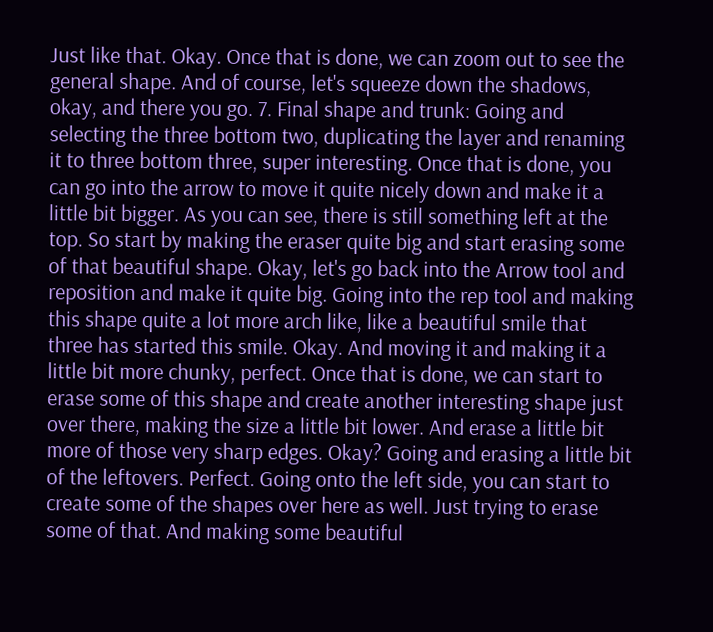Just like that. Okay. Once that is done, we can zoom out to see the general shape. And of course, let's squeeze down the shadows, okay, and there you go. 7. Final shape and trunk: Going and selecting the three bottom two, duplicating the layer and renaming it to three bottom three, super interesting. Once that is done, you can go into the arrow to move it quite nicely down and make it a little bit bigger. As you can see, there is still something left at the top. So start by making the eraser quite big and start erasing some of that beautiful shape. Okay, let's go back into the Arrow tool and reposition and make it quite big. Going into the rep tool and making this shape quite a lot more arch like, like a beautiful smile that three has started this smile. Okay. And moving it and making it a little bit more chunky, perfect. Once that is done, we can start to erase some of this shape and create another interesting shape just over there, making the size a little bit lower. And erase a little bit more of those very sharp edges. Okay? Going and erasing a little bit of the leftovers. Perfect. Going onto the left side, you can start to create some of the shapes over here as well. Just trying to erase some of that. And making some beautiful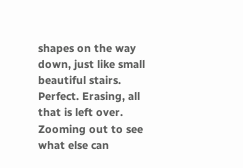shapes on the way down, just like small beautiful stairs. Perfect. Erasing, all that is left over. Zooming out to see what else can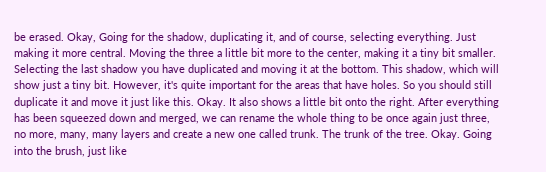be erased. Okay, Going for the shadow, duplicating it, and of course, selecting everything. Just making it more central. Moving the three a little bit more to the center, making it a tiny bit smaller. Selecting the last shadow you have duplicated and moving it at the bottom. This shadow, which will show just a tiny bit. However, it's quite important for the areas that have holes. So you should still duplicate it and move it just like this. Okay. It also shows a little bit onto the right. After everything has been squeezed down and merged, we can rename the whole thing to be once again just three, no more, many, many layers and create a new one called trunk. The trunk of the tree. Okay. Going into the brush, just like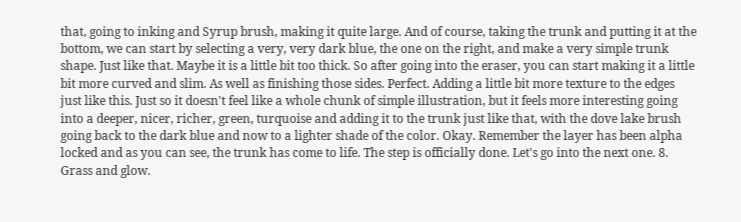that, going to inking and Syrup brush, making it quite large. And of course, taking the trunk and putting it at the bottom, we can start by selecting a very, very dark blue, the one on the right, and make a very simple trunk shape. Just like that. Maybe it is a little bit too thick. So after going into the eraser, you can start making it a little bit more curved and slim. As well as finishing those sides. Perfect. Adding a little bit more texture to the edges just like this. Just so it doesn't feel like a whole chunk of simple illustration, but it feels more interesting going into a deeper, nicer, richer, green, turquoise and adding it to the trunk just like that, with the dove lake brush going back to the dark blue and now to a lighter shade of the color. Okay. Remember the layer has been alpha locked and as you can see, the trunk has come to life. The step is officially done. Let's go into the next one. 8. Grass and glow.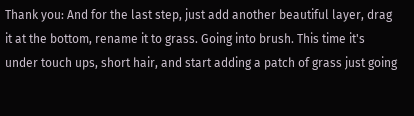Thank you: And for the last step, just add another beautiful layer, drag it at the bottom, rename it to grass. Going into brush. This time it's under touch ups, short hair, and start adding a patch of grass just going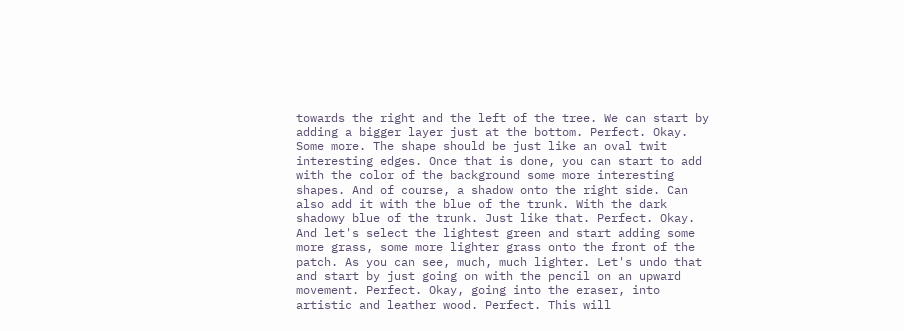towards the right and the left of the tree. We can start by adding a bigger layer just at the bottom. Perfect. Okay. Some more. The shape should be just like an oval twit interesting edges. Once that is done, you can start to add with the color of the background some more interesting shapes. And of course, a shadow onto the right side. Can also add it with the blue of the trunk. With the dark shadowy blue of the trunk. Just like that. Perfect. Okay. And let's select the lightest green and start adding some more grass, some more lighter grass onto the front of the patch. As you can see, much, much lighter. Let's undo that and start by just going on with the pencil on an upward movement. Perfect. Okay, going into the eraser, into artistic and leather wood. Perfect. This will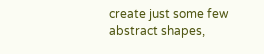create just some few abstract shapes,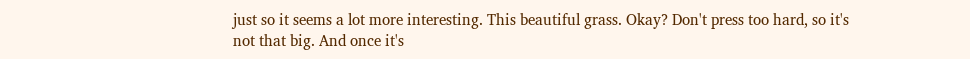just so it seems a lot more interesting. This beautiful grass. Okay? Don't press too hard, so it's not that big. And once it's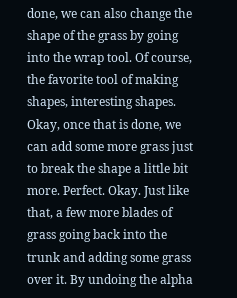done, we can also change the shape of the grass by going into the wrap tool. Of course, the favorite tool of making shapes, interesting shapes. Okay, once that is done, we can add some more grass just to break the shape a little bit more. Perfect. Okay. Just like that, a few more blades of grass going back into the trunk and adding some grass over it. By undoing the alpha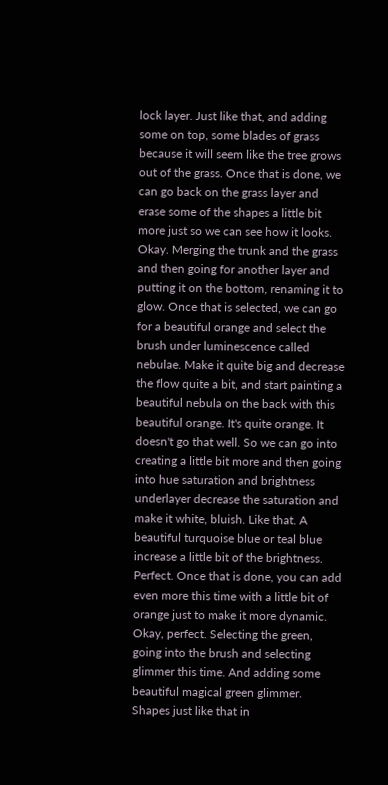lock layer. Just like that, and adding some on top, some blades of grass because it will seem like the tree grows out of the grass. Once that is done, we can go back on the grass layer and erase some of the shapes a little bit more just so we can see how it looks. Okay. Merging the trunk and the grass and then going for another layer and putting it on the bottom, renaming it to glow. Once that is selected, we can go for a beautiful orange and select the brush under luminescence called nebulae. Make it quite big and decrease the flow quite a bit, and start painting a beautiful nebula on the back with this beautiful orange. It's quite orange. It doesn't go that well. So we can go into creating a little bit more and then going into hue saturation and brightness underlayer decrease the saturation and make it white, bluish. Like that. A beautiful turquoise blue or teal blue increase a little bit of the brightness. Perfect. Once that is done, you can add even more this time with a little bit of orange just to make it more dynamic. Okay, perfect. Selecting the green, going into the brush and selecting glimmer this time. And adding some beautiful magical green glimmer. Shapes just like that in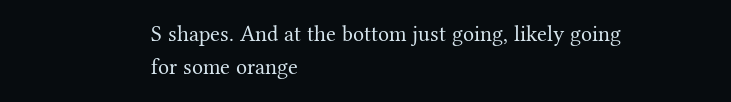S shapes. And at the bottom just going, likely going for some orange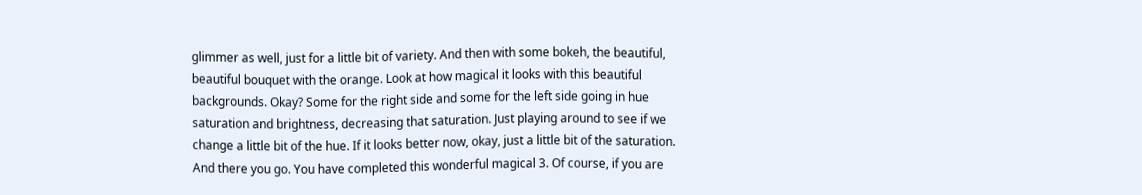glimmer as well, just for a little bit of variety. And then with some bokeh, the beautiful, beautiful bouquet with the orange. Look at how magical it looks with this beautiful backgrounds. Okay? Some for the right side and some for the left side going in hue saturation and brightness, decreasing that saturation. Just playing around to see if we change a little bit of the hue. If it looks better now, okay, just a little bit of the saturation. And there you go. You have completed this wonderful magical 3. Of course, if you are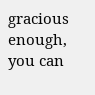gracious enough, you can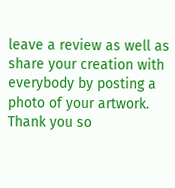leave a review as well as share your creation with everybody by posting a photo of your artwork. Thank you so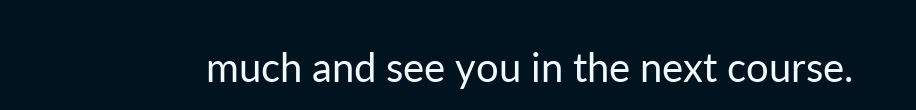much and see you in the next course.